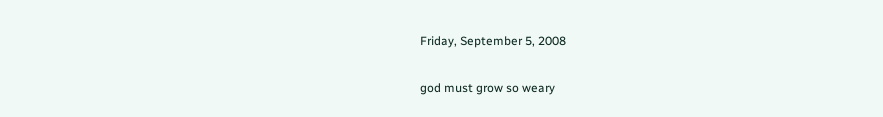Friday, September 5, 2008

god must grow so weary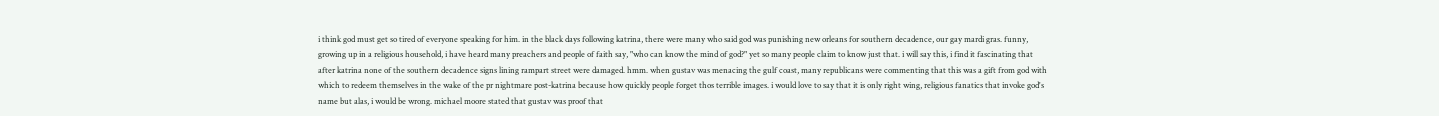i think god must get so tired of everyone speaking for him. in the black days following katrina, there were many who said god was punishing new orleans for southern decadence, our gay mardi gras. funny, growing up in a religious household, i have heard many preachers and people of faith say, "who can know the mind of god?" yet so many people claim to know just that. i will say this, i find it fascinating that after katrina none of the southern decadence signs lining rampart street were damaged. hmm. when gustav was menacing the gulf coast, many republicans were commenting that this was a gift from god with which to redeem themselves in the wake of the pr nightmare post-katrina because how quickly people forget thos terrible images. i would love to say that it is only right wing, religious fanatics that invoke god's name but alas, i would be wrong. michael moore stated that gustav was proof that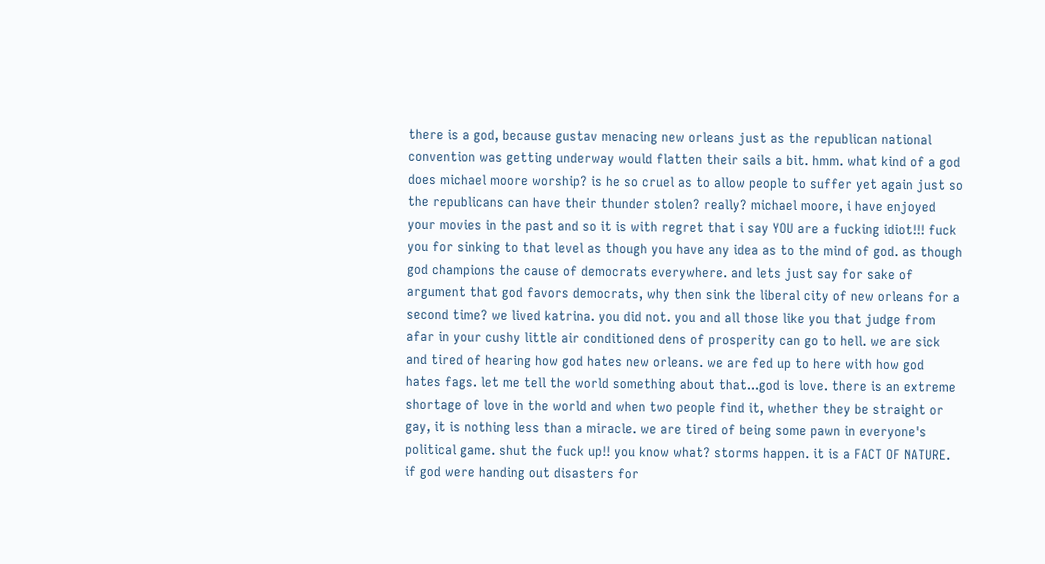there is a god, because gustav menacing new orleans just as the republican national convention was getting underway would flatten their sails a bit. hmm. what kind of a god does michael moore worship? is he so cruel as to allow people to suffer yet again just so the republicans can have their thunder stolen? really? michael moore, i have enjoyed your movies in the past and so it is with regret that i say YOU are a fucking idiot!!! fuck you for sinking to that level as though you have any idea as to the mind of god. as though god champions the cause of democrats everywhere. and lets just say for sake of argument that god favors democrats, why then sink the liberal city of new orleans for a second time? we lived katrina. you did not. you and all those like you that judge from afar in your cushy little air conditioned dens of prosperity can go to hell. we are sick and tired of hearing how god hates new orleans. we are fed up to here with how god hates fags. let me tell the world something about that...god is love. there is an extreme shortage of love in the world and when two people find it, whether they be straight or gay, it is nothing less than a miracle. we are tired of being some pawn in everyone's political game. shut the fuck up!! you know what? storms happen. it is a FACT OF NATURE. if god were handing out disasters for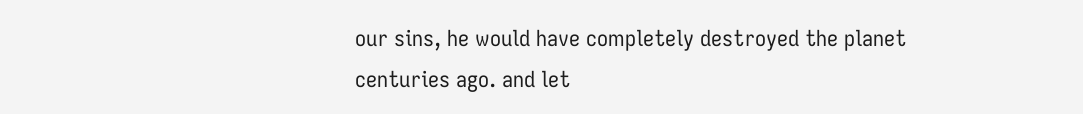our sins, he would have completely destroyed the planet centuries ago. and let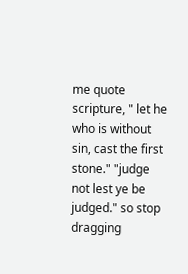me quote scripture, " let he who is without sin, cast the first stone." "judge not lest ye be judged." so stop dragging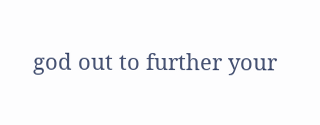god out to further your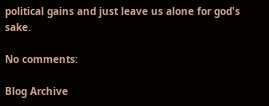political gains and just leave us alone for god's sake.

No comments:

Blog Archive